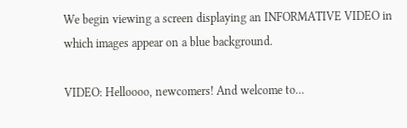We begin viewing a screen displaying an INFORMATIVE VIDEO in which images appear on a blue background.

VIDEO: Helloooo, newcomers! And welcome to...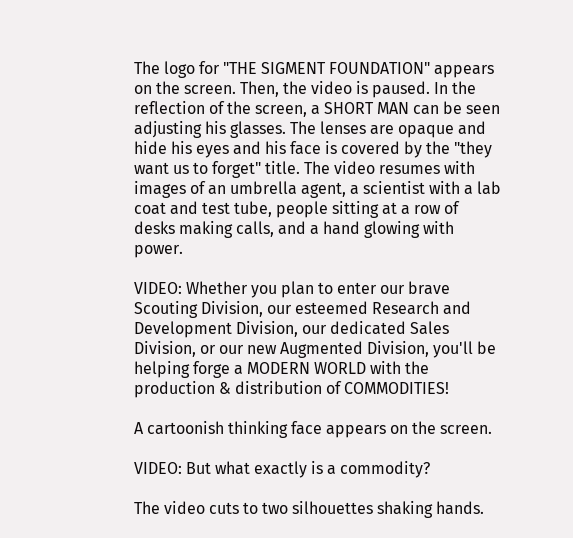The logo for "THE SIGMENT FOUNDATION" appears on the screen. Then, the video is paused. In the reflection of the screen, a SHORT MAN can be seen adjusting his glasses. The lenses are opaque and hide his eyes and his face is covered by the "they want us to forget" title. The video resumes with images of an umbrella agent, a scientist with a lab coat and test tube, people sitting at a row of desks making calls, and a hand glowing with power.

VIDEO: Whether you plan to enter our brave Scouting Division, our esteemed Research and Development Division, our dedicated Sales Division, or our new Augmented Division, you'll be helping forge a MODERN WORLD with the production & distribution of COMMODITIES!

A cartoonish thinking face appears on the screen.

VIDEO: But what exactly is a commodity?

The video cuts to two silhouettes shaking hands.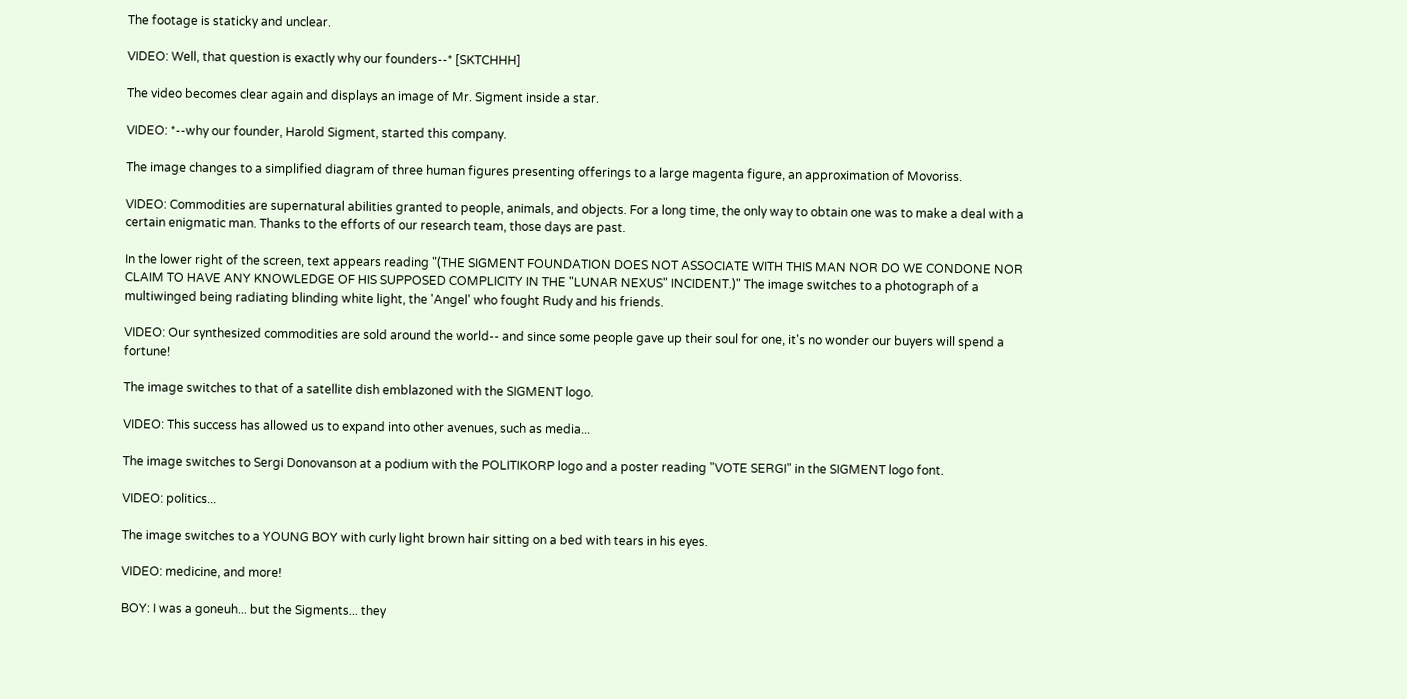The footage is staticky and unclear.

VIDEO: Well, that question is exactly why our founders--* [SKTCHHH]

The video becomes clear again and displays an image of Mr. Sigment inside a star.

VIDEO: *--why our founder, Harold Sigment, started this company.

The image changes to a simplified diagram of three human figures presenting offerings to a large magenta figure, an approximation of Movoriss.

VIDEO: Commodities are supernatural abilities granted to people, animals, and objects. For a long time, the only way to obtain one was to make a deal with a certain enigmatic man. Thanks to the efforts of our research team, those days are past.

In the lower right of the screen, text appears reading "(THE SIGMENT FOUNDATION DOES NOT ASSOCIATE WITH THIS MAN NOR DO WE CONDONE NOR CLAIM TO HAVE ANY KNOWLEDGE OF HIS SUPPOSED COMPLICITY IN THE "LUNAR NEXUS" INCIDENT.)" The image switches to a photograph of a multiwinged being radiating blinding white light, the 'Angel' who fought Rudy and his friends.

VIDEO: Our synthesized commodities are sold around the world-- and since some people gave up their soul for one, it's no wonder our buyers will spend a fortune!

The image switches to that of a satellite dish emblazoned with the SIGMENT logo.

VIDEO: This success has allowed us to expand into other avenues, such as media...

The image switches to Sergi Donovanson at a podium with the POLITIKORP logo and a poster reading "VOTE SERGI" in the SIGMENT logo font.

VIDEO: politics...

The image switches to a YOUNG BOY with curly light brown hair sitting on a bed with tears in his eyes.

VIDEO: medicine, and more!

BOY: I was a goneuh... but the Sigments... they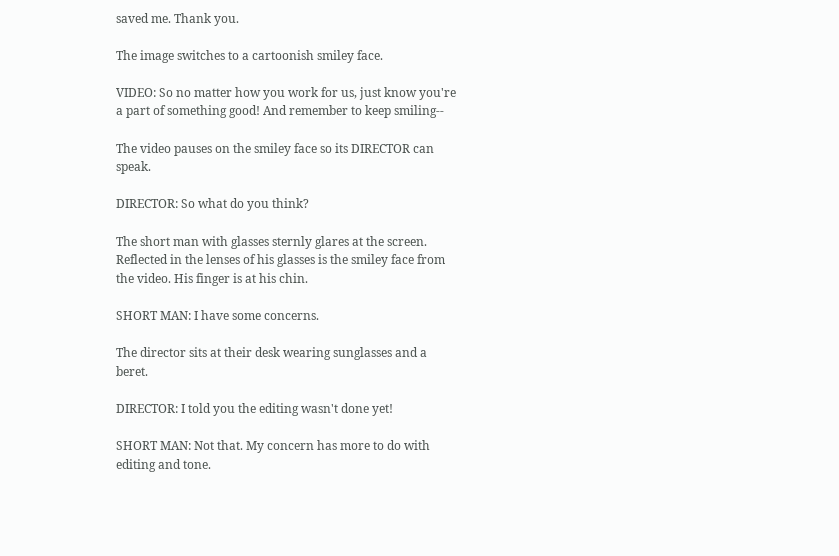saved me. Thank you.

The image switches to a cartoonish smiley face.

VIDEO: So no matter how you work for us, just know you're a part of something good! And remember to keep smiling--

The video pauses on the smiley face so its DIRECTOR can speak.

DIRECTOR: So what do you think?

The short man with glasses sternly glares at the screen. Reflected in the lenses of his glasses is the smiley face from the video. His finger is at his chin.

SHORT MAN: I have some concerns.

The director sits at their desk wearing sunglasses and a beret.

DIRECTOR: I told you the editing wasn't done yet!

SHORT MAN: Not that. My concern has more to do with editing and tone.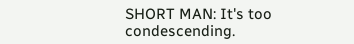SHORT MAN: It's too condescending.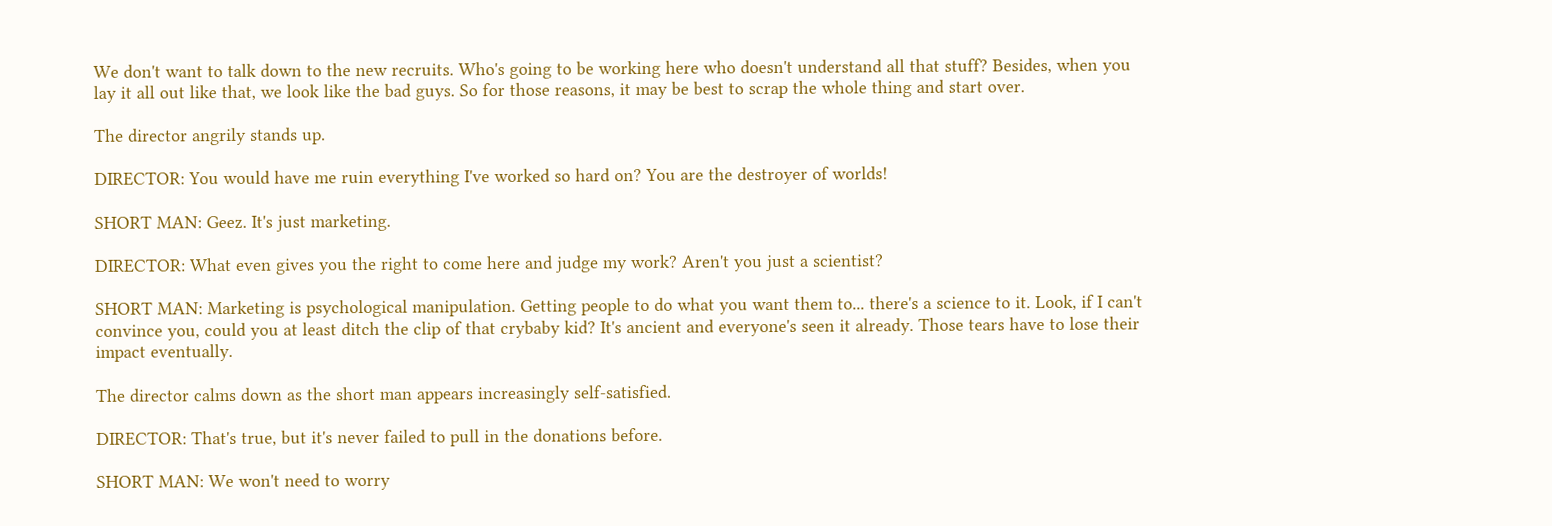We don't want to talk down to the new recruits. Who's going to be working here who doesn't understand all that stuff? Besides, when you lay it all out like that, we look like the bad guys. So for those reasons, it may be best to scrap the whole thing and start over.

The director angrily stands up.

DIRECTOR: You would have me ruin everything I've worked so hard on? You are the destroyer of worlds!

SHORT MAN: Geez. It's just marketing.

DIRECTOR: What even gives you the right to come here and judge my work? Aren't you just a scientist?

SHORT MAN: Marketing is psychological manipulation. Getting people to do what you want them to... there's a science to it. Look, if I can't convince you, could you at least ditch the clip of that crybaby kid? It's ancient and everyone's seen it already. Those tears have to lose their impact eventually.

The director calms down as the short man appears increasingly self-satisfied.

DIRECTOR: That's true, but it's never failed to pull in the donations before.

SHORT MAN: We won't need to worry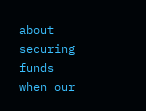about securing funds when our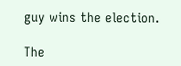guy wins the election.

The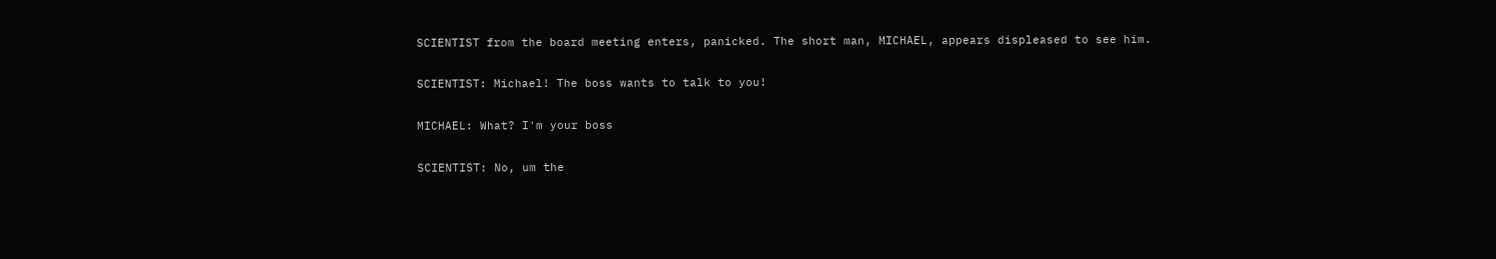SCIENTIST from the board meeting enters, panicked. The short man, MICHAEL, appears displeased to see him.

SCIENTIST: Michael! The boss wants to talk to you!

MICHAEL: What? I'm your boss

SCIENTIST: No, um the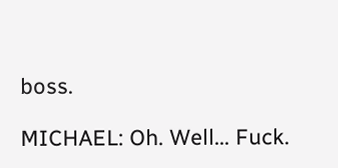boss.

MICHAEL: Oh. Well... Fuck.